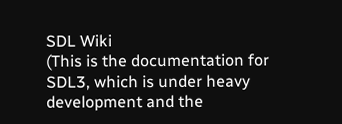SDL Wiki
(This is the documentation for SDL3, which is under heavy development and the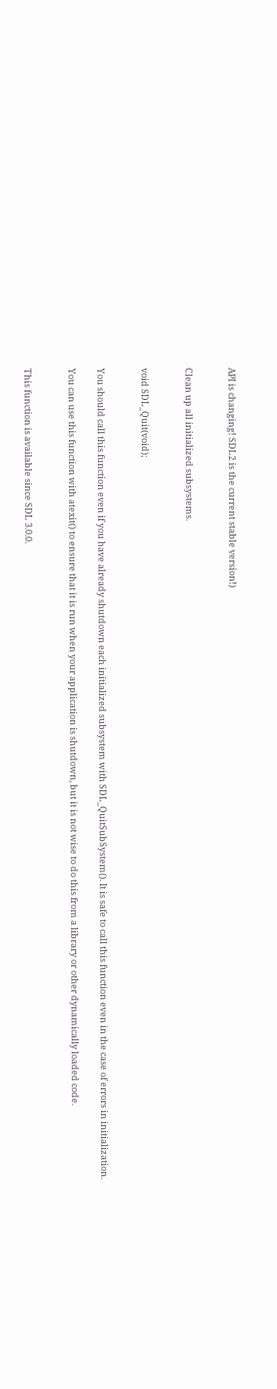API is changing! SDL2 is the current stable version!)


Clean up all initialized subsystems.


void SDL_Quit(void);


You should call this function even if you have already shutdown each initialized subsystem with SDL_QuitSubSystem(). It is safe to call this function even in the case of errors in initialization.

You can use this function with atexit() to ensure that it is run when your application is shutdown, but it is not wise to do this from a library or other dynamically loaded code.


This function is available since SDL 3.0.0.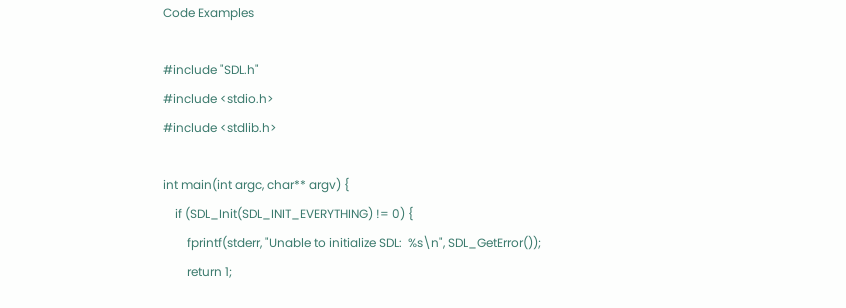Code Examples

#include "SDL.h"
#include <stdio.h>
#include <stdlib.h>

int main(int argc, char** argv) {
    if (SDL_Init(SDL_INIT_EVERYTHING) != 0) {
        fprintf(stderr, "Unable to initialize SDL:  %s\n", SDL_GetError());
        return 1;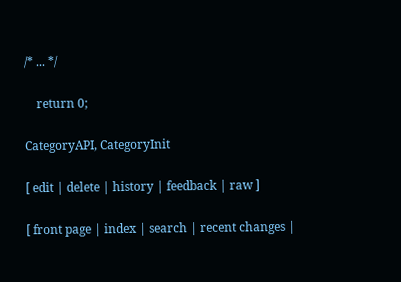/* ... */

    return 0;

CategoryAPI, CategoryInit

[ edit | delete | history | feedback | raw ]

[ front page | index | search | recent changes |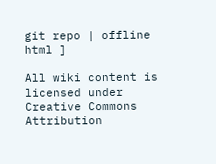git repo | offline html ]

All wiki content is licensed under Creative Commons Attribution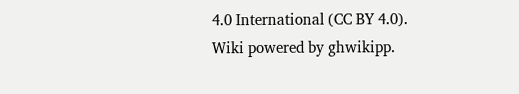4.0 International (CC BY 4.0).
Wiki powered by ghwikipp.